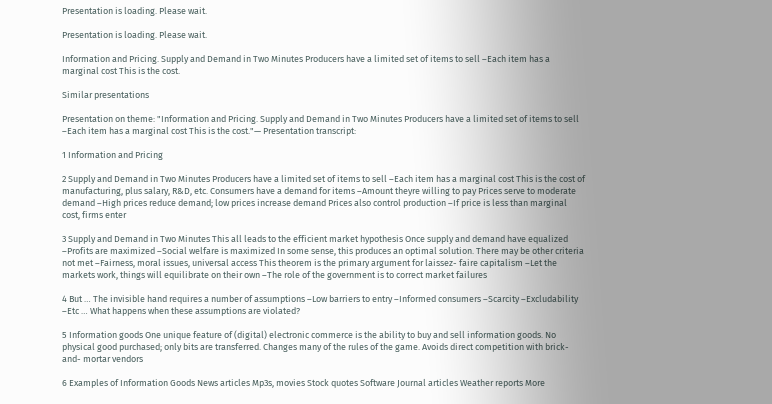Presentation is loading. Please wait.

Presentation is loading. Please wait.

Information and Pricing. Supply and Demand in Two Minutes Producers have a limited set of items to sell –Each item has a marginal cost This is the cost.

Similar presentations

Presentation on theme: "Information and Pricing. Supply and Demand in Two Minutes Producers have a limited set of items to sell –Each item has a marginal cost This is the cost."— Presentation transcript:

1 Information and Pricing

2 Supply and Demand in Two Minutes Producers have a limited set of items to sell –Each item has a marginal cost This is the cost of manufacturing, plus salary, R&D, etc. Consumers have a demand for items –Amount theyre willing to pay Prices serve to moderate demand –High prices reduce demand; low prices increase demand Prices also control production –If price is less than marginal cost, firms enter

3 Supply and Demand in Two Minutes This all leads to the efficient market hypothesis Once supply and demand have equalized –Profits are maximized –Social welfare is maximized In some sense, this produces an optimal solution. There may be other criteria not met –Fairness, moral issues, universal access This theorem is the primary argument for laissez- faire capitalism –Let the markets work, things will equilibrate on their own –The role of the government is to correct market failures

4 But … The invisible hand requires a number of assumptions –Low barriers to entry –Informed consumers –Scarcity –Excludability –Etc … What happens when these assumptions are violated?

5 Information goods One unique feature of (digital) electronic commerce is the ability to buy and sell information goods. No physical good purchased; only bits are transferred. Changes many of the rules of the game. Avoids direct competition with brick-and- mortar vendors

6 Examples of Information Goods News articles Mp3s, movies Stock quotes Software Journal articles Weather reports More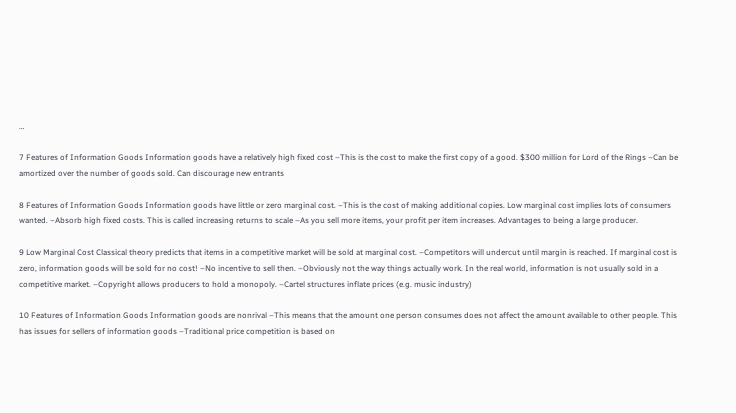…

7 Features of Information Goods Information goods have a relatively high fixed cost –This is the cost to make the first copy of a good. $300 million for Lord of the Rings –Can be amortized over the number of goods sold. Can discourage new entrants

8 Features of Information Goods Information goods have little or zero marginal cost. –This is the cost of making additional copies. Low marginal cost implies lots of consumers wanted. –Absorb high fixed costs. This is called increasing returns to scale –As you sell more items, your profit per item increases. Advantages to being a large producer.

9 Low Marginal Cost Classical theory predicts that items in a competitive market will be sold at marginal cost. –Competitors will undercut until margin is reached. If marginal cost is zero, information goods will be sold for no cost! –No incentive to sell then. –Obviously not the way things actually work. In the real world, information is not usually sold in a competitive market. –Copyright allows producers to hold a monopoly. –Cartel structures inflate prices (e.g. music industry)

10 Features of Information Goods Information goods are nonrival –This means that the amount one person consumes does not affect the amount available to other people. This has issues for sellers of information goods –Traditional price competition is based on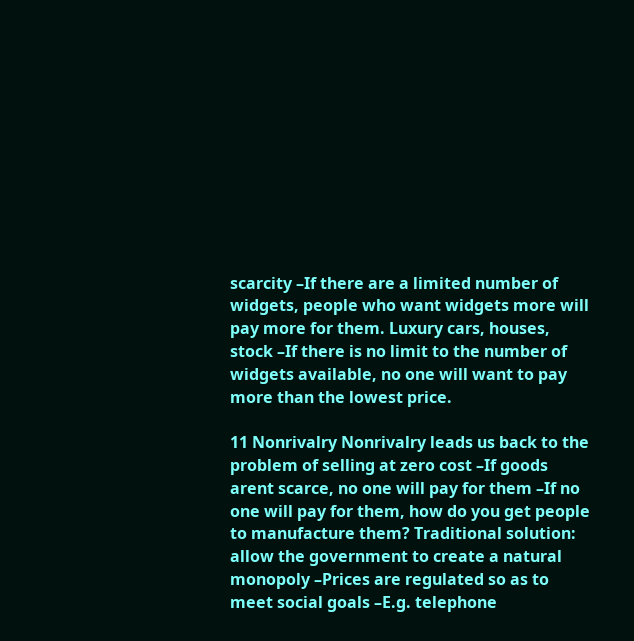scarcity –If there are a limited number of widgets, people who want widgets more will pay more for them. Luxury cars, houses, stock –If there is no limit to the number of widgets available, no one will want to pay more than the lowest price.

11 Nonrivalry Nonrivalry leads us back to the problem of selling at zero cost –If goods arent scarce, no one will pay for them –If no one will pay for them, how do you get people to manufacture them? Traditional solution: allow the government to create a natural monopoly –Prices are regulated so as to meet social goals –E.g. telephone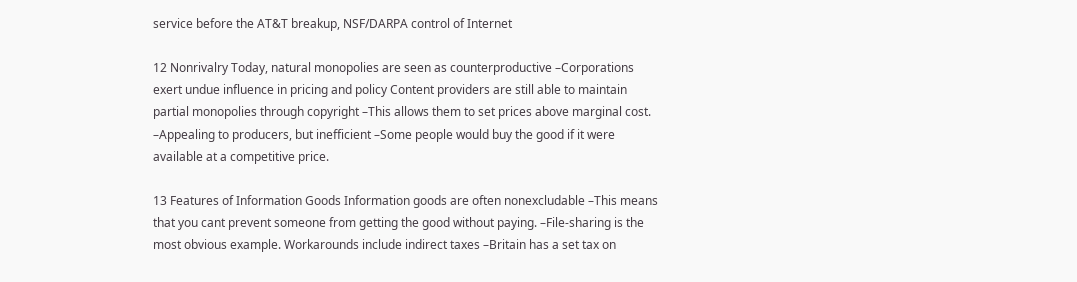service before the AT&T breakup, NSF/DARPA control of Internet

12 Nonrivalry Today, natural monopolies are seen as counterproductive –Corporations exert undue influence in pricing and policy Content providers are still able to maintain partial monopolies through copyright –This allows them to set prices above marginal cost. –Appealing to producers, but inefficient –Some people would buy the good if it were available at a competitive price.

13 Features of Information Goods Information goods are often nonexcludable –This means that you cant prevent someone from getting the good without paying. –File-sharing is the most obvious example. Workarounds include indirect taxes –Britain has a set tax on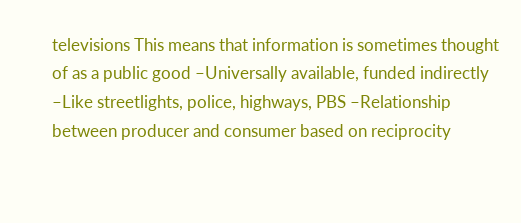televisions This means that information is sometimes thought of as a public good –Universally available, funded indirectly –Like streetlights, police, highways, PBS –Relationship between producer and consumer based on reciprocity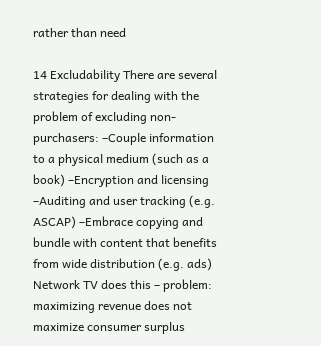rather than need

14 Excludability There are several strategies for dealing with the problem of excluding non-purchasers: –Couple information to a physical medium (such as a book) –Encryption and licensing –Auditing and user tracking (e.g. ASCAP) –Embrace copying and bundle with content that benefits from wide distribution (e.g. ads) Network TV does this – problem: maximizing revenue does not maximize consumer surplus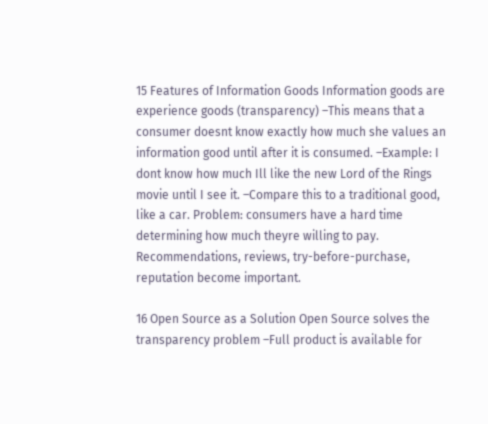15 Features of Information Goods Information goods are experience goods (transparency) –This means that a consumer doesnt know exactly how much she values an information good until after it is consumed. –Example: I dont know how much Ill like the new Lord of the Rings movie until I see it. –Compare this to a traditional good, like a car. Problem: consumers have a hard time determining how much theyre willing to pay. Recommendations, reviews, try-before-purchase, reputation become important.

16 Open Source as a Solution Open Source solves the transparency problem –Full product is available for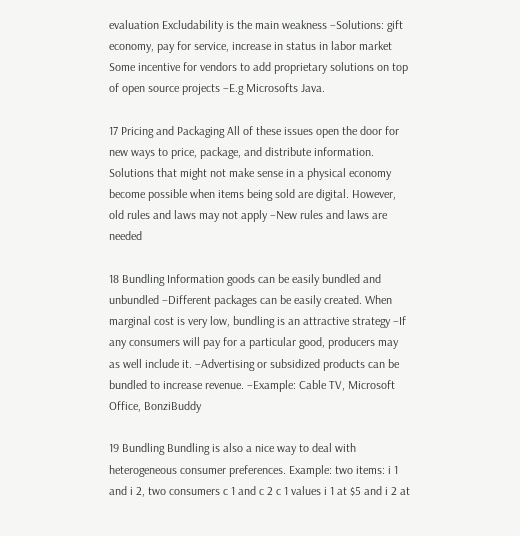evaluation Excludability is the main weakness –Solutions: gift economy, pay for service, increase in status in labor market Some incentive for vendors to add proprietary solutions on top of open source projects –E.g Microsofts Java.

17 Pricing and Packaging All of these issues open the door for new ways to price, package, and distribute information. Solutions that might not make sense in a physical economy become possible when items being sold are digital. However, old rules and laws may not apply –New rules and laws are needed

18 Bundling Information goods can be easily bundled and unbundled –Different packages can be easily created. When marginal cost is very low, bundling is an attractive strategy –If any consumers will pay for a particular good, producers may as well include it. –Advertising or subsidized products can be bundled to increase revenue. –Example: Cable TV, Microsoft Office, BonziBuddy

19 Bundling Bundling is also a nice way to deal with heterogeneous consumer preferences. Example: two items: i 1 and i 2, two consumers c 1 and c 2 c 1 values i 1 at $5 and i 2 at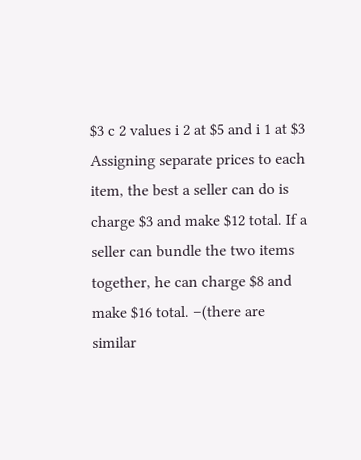$3 c 2 values i 2 at $5 and i 1 at $3 Assigning separate prices to each item, the best a seller can do is charge $3 and make $12 total. If a seller can bundle the two items together, he can charge $8 and make $16 total. –(there are similar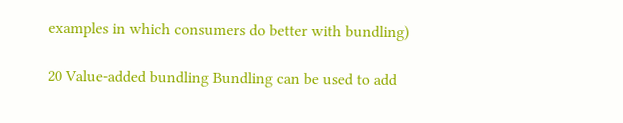examples in which consumers do better with bundling)

20 Value-added bundling Bundling can be used to add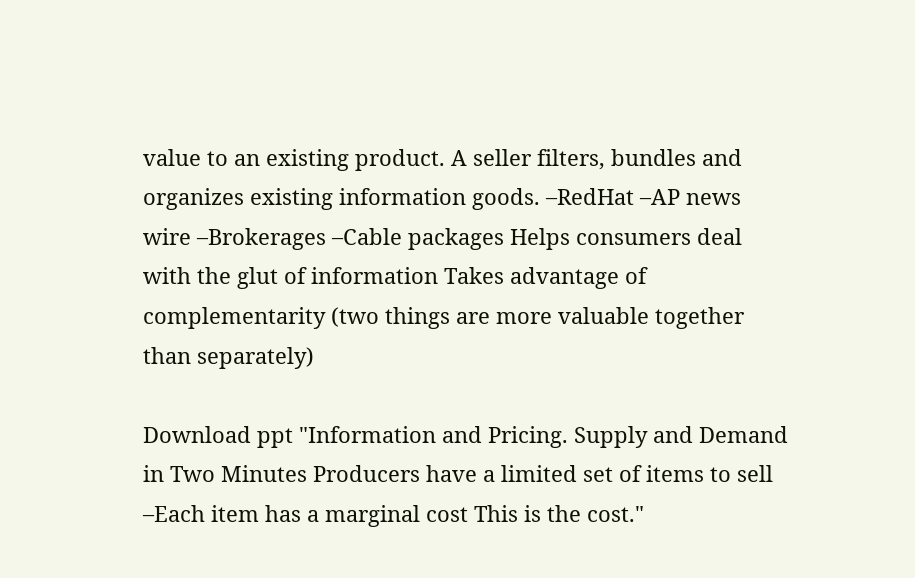value to an existing product. A seller filters, bundles and organizes existing information goods. –RedHat –AP news wire –Brokerages –Cable packages Helps consumers deal with the glut of information Takes advantage of complementarity (two things are more valuable together than separately)

Download ppt "Information and Pricing. Supply and Demand in Two Minutes Producers have a limited set of items to sell –Each item has a marginal cost This is the cost."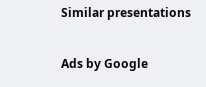Similar presentations

Ads by Google